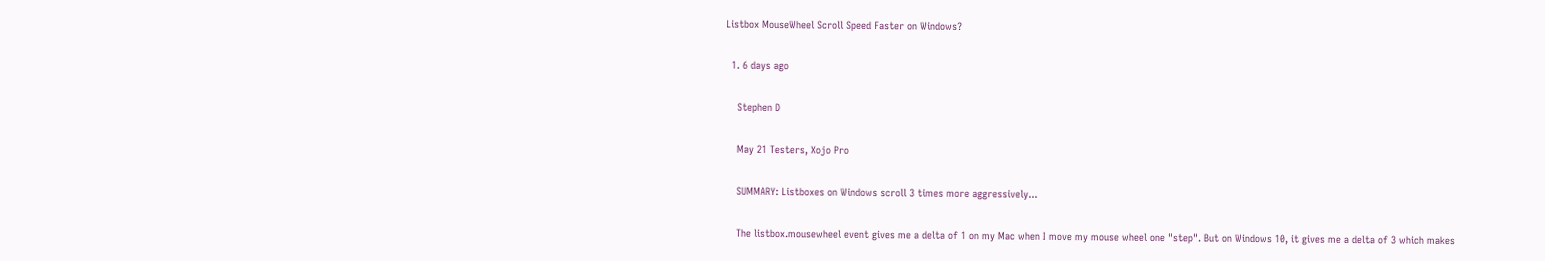Listbox MouseWheel Scroll Speed Faster on Windows?

  1. 6 days ago

    Stephen D

    May 21 Testers, Xojo Pro

    SUMMARY: Listboxes on Windows scroll 3 times more aggressively...

    The listbox.mousewheel event gives me a delta of 1 on my Mac when I move my mouse wheel one "step". But on Windows 10, it gives me a delta of 3 which makes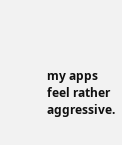my apps feel rather aggressive.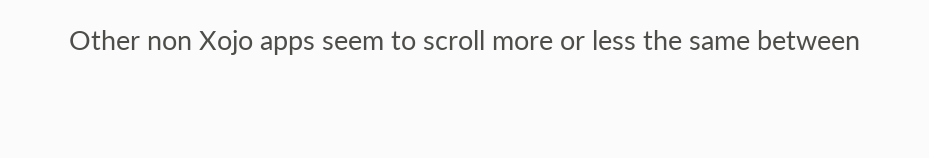Other non Xojo apps seem to scroll more or less the same between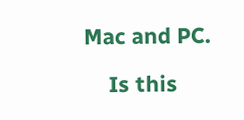Mac and PC.

    Is this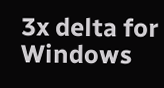3x delta for Windows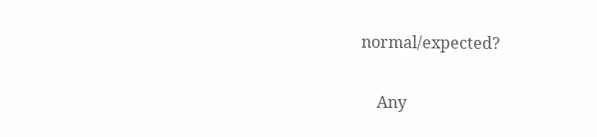normal/expected?

    Any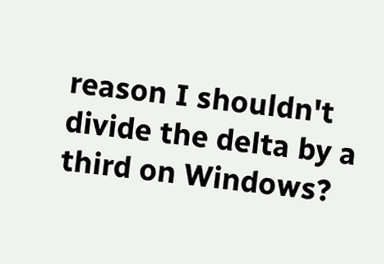reason I shouldn't divide the delta by a third on Windows?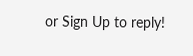or Sign Up to reply!